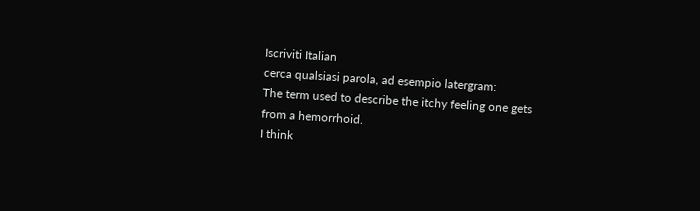Iscriviti Italian
cerca qualsiasi parola, ad esempio latergram:
The term used to describe the itchy feeling one gets from a hemorrhoid.
I think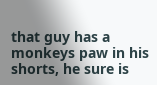that guy has a monkeys paw in his shorts, he sure is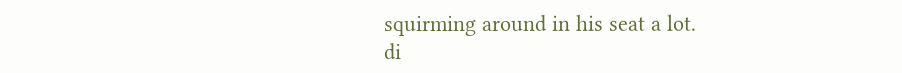squirming around in his seat a lot.
di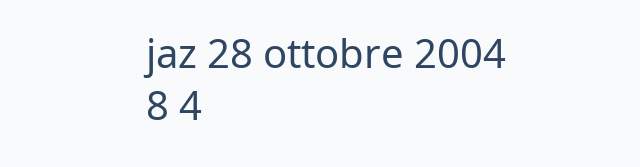jaz 28 ottobre 2004
8 4